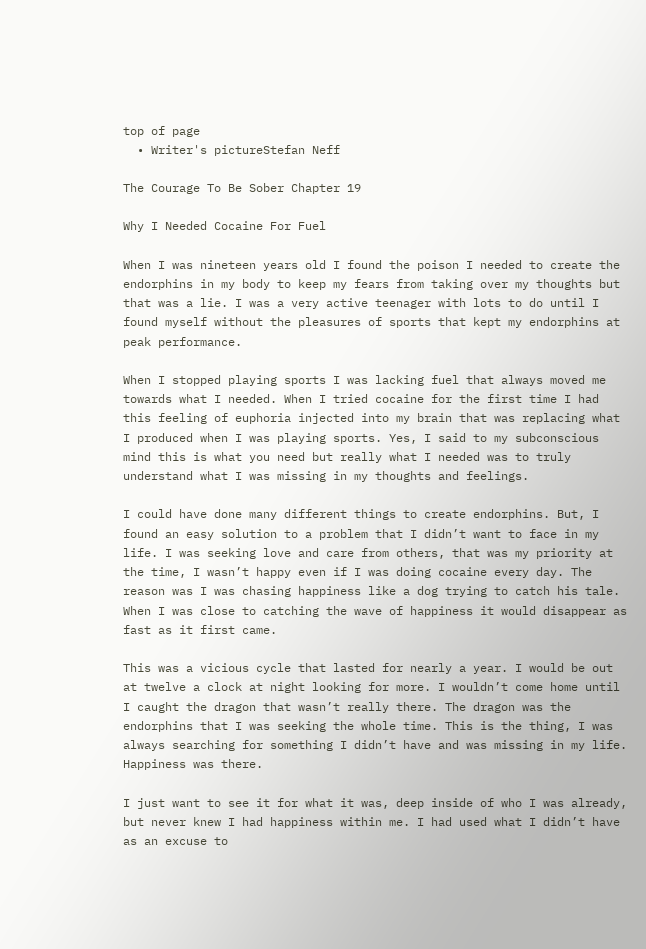top of page
  • Writer's pictureStefan Neff

The Courage To Be Sober Chapter 19

Why I Needed Cocaine For Fuel

When I was nineteen years old I found the poison I needed to create the endorphins in my body to keep my fears from taking over my thoughts but that was a lie. I was a very active teenager with lots to do until I found myself without the pleasures of sports that kept my endorphins at peak performance.

When I stopped playing sports I was lacking fuel that always moved me towards what I needed. When I tried cocaine for the first time I had this feeling of euphoria injected into my brain that was replacing what I produced when I was playing sports. Yes, I said to my subconscious mind this is what you need but really what I needed was to truly understand what I was missing in my thoughts and feelings.

I could have done many different things to create endorphins. But, I found an easy solution to a problem that I didn’t want to face in my life. I was seeking love and care from others, that was my priority at the time, I wasn’t happy even if I was doing cocaine every day. The reason was I was chasing happiness like a dog trying to catch his tale. When I was close to catching the wave of happiness it would disappear as fast as it first came.

This was a vicious cycle that lasted for nearly a year. I would be out at twelve a clock at night looking for more. I wouldn’t come home until I caught the dragon that wasn’t really there. The dragon was the endorphins that I was seeking the whole time. This is the thing, I was always searching for something I didn’t have and was missing in my life. Happiness was there.

I just want to see it for what it was, deep inside of who I was already, but never knew I had happiness within me. I had used what I didn’t have as an excuse to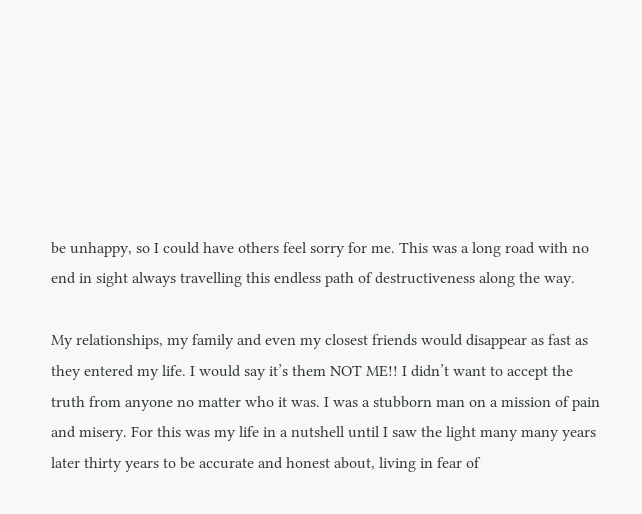be unhappy, so I could have others feel sorry for me. This was a long road with no end in sight always travelling this endless path of destructiveness along the way.

My relationships, my family and even my closest friends would disappear as fast as they entered my life. I would say it’s them NOT ME!! I didn’t want to accept the truth from anyone no matter who it was. I was a stubborn man on a mission of pain and misery. For this was my life in a nutshell until I saw the light many many years later thirty years to be accurate and honest about, living in fear of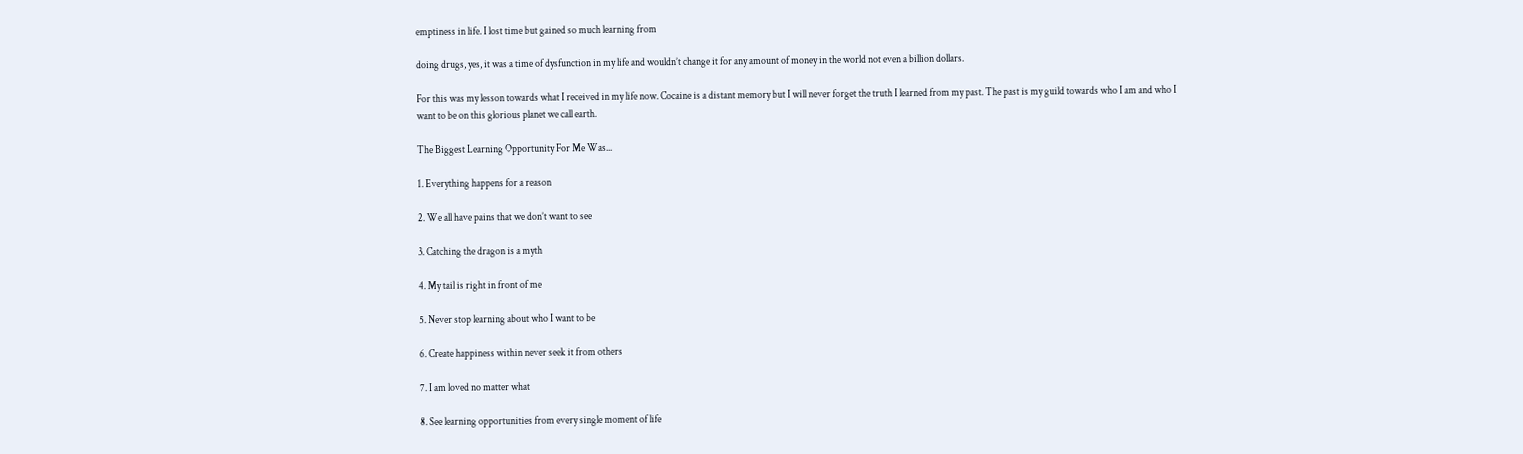emptiness in life. I lost time but gained so much learning from

doing drugs, yes, it was a time of dysfunction in my life and wouldn’t change it for any amount of money in the world not even a billion dollars.

For this was my lesson towards what I received in my life now. Cocaine is a distant memory but I will never forget the truth I learned from my past. The past is my guild towards who I am and who I want to be on this glorious planet we call earth.

The Biggest Learning Opportunity For Me Was...

1. Everything happens for a reason

2. We all have pains that we don’t want to see

3. Catching the dragon is a myth

4. My tail is right in front of me

5. Never stop learning about who I want to be

6. Create happiness within never seek it from others

7. I am loved no matter what

8. See learning opportunities from every single moment of life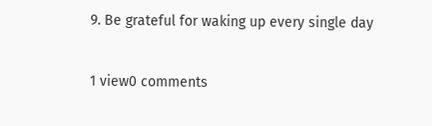9. Be grateful for waking up every single day

1 view0 comments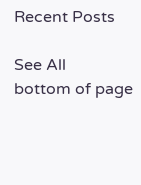Recent Posts

See All
bottom of page